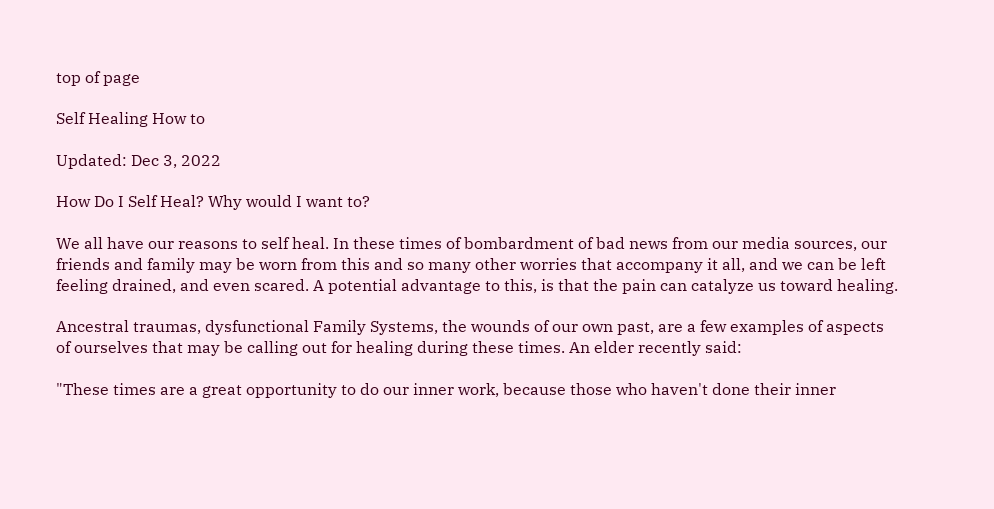top of page

Self Healing How to

Updated: Dec 3, 2022

How Do I Self Heal? Why would I want to?

We all have our reasons to self heal. In these times of bombardment of bad news from our media sources, our friends and family may be worn from this and so many other worries that accompany it all, and we can be left feeling drained, and even scared. A potential advantage to this, is that the pain can catalyze us toward healing.

Ancestral traumas, dysfunctional Family Systems, the wounds of our own past, are a few examples of aspects of ourselves that may be calling out for healing during these times. An elder recently said:

"These times are a great opportunity to do our inner work, because those who haven't done their inner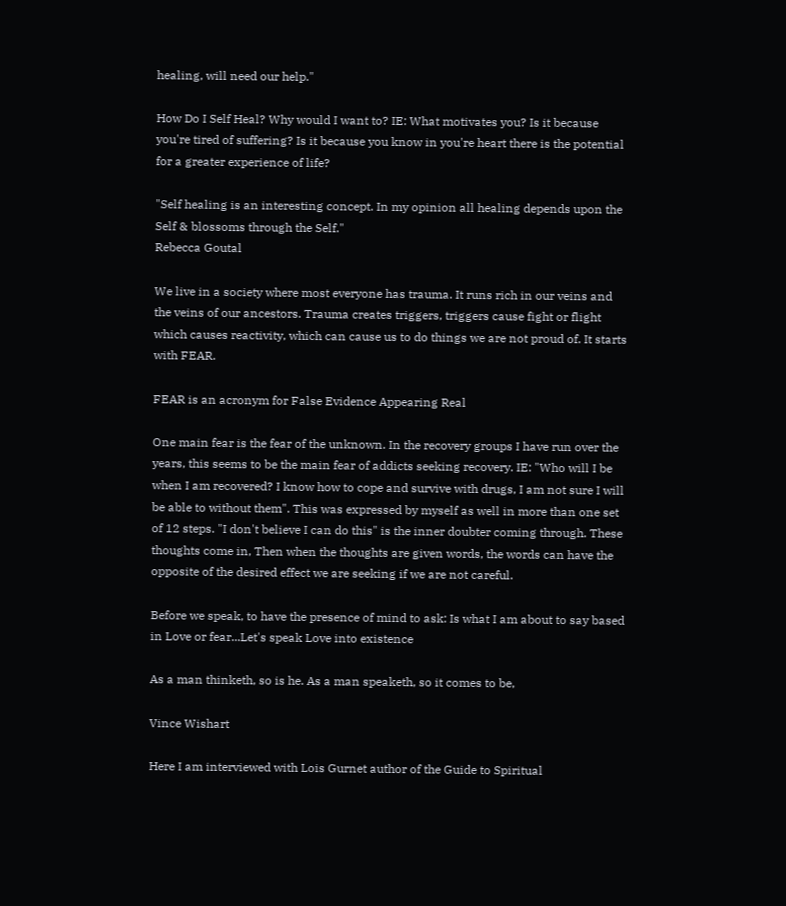healing, will need our help."

How Do I Self Heal? Why would I want to? IE: What motivates you? Is it because you're tired of suffering? Is it because you know in you're heart there is the potential for a greater experience of life?

"Self healing is an interesting concept. In my opinion all healing depends upon the Self & blossoms through the Self."
Rebecca Goutal

We live in a society where most everyone has trauma. It runs rich in our veins and the veins of our ancestors. Trauma creates triggers, triggers cause fight or flight which causes reactivity, which can cause us to do things we are not proud of. It starts with FEAR.

FEAR is an acronym for False Evidence Appearing Real

One main fear is the fear of the unknown. In the recovery groups I have run over the years, this seems to be the main fear of addicts seeking recovery. IE: "Who will I be when I am recovered? I know how to cope and survive with drugs, I am not sure I will be able to without them". This was expressed by myself as well in more than one set of 12 steps. "I don't believe I can do this" is the inner doubter coming through. These thoughts come in, Then when the thoughts are given words, the words can have the opposite of the desired effect we are seeking if we are not careful.

Before we speak, to have the presence of mind to ask: Is what I am about to say based in Love or fear...Let's speak Love into existence

As a man thinketh, so is he. As a man speaketh, so it comes to be,

Vince Wishart

Here I am interviewed with Lois Gurnet author of the Guide to Spiritual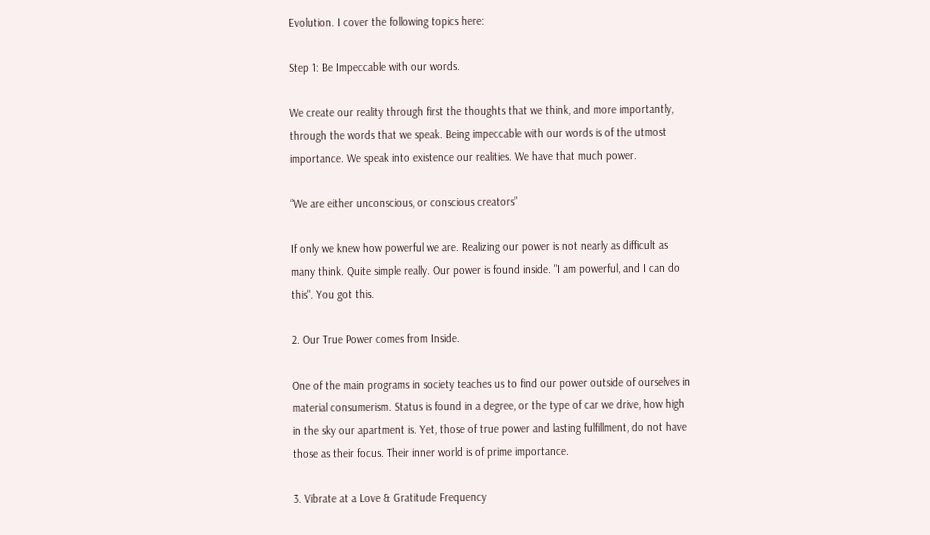Evolution. I cover the following topics here:

Step 1: Be Impeccable with our words.

We create our reality through first the thoughts that we think, and more importantly, through the words that we speak. Being impeccable with our words is of the utmost importance. We speak into existence our realities. We have that much power.

“We are either unconscious, or conscious creators”

If only we knew how powerful we are. Realizing our power is not nearly as difficult as many think. Quite simple really. Our power is found inside. "I am powerful, and I can do this". You got this.

2. Our True Power comes from Inside.

One of the main programs in society teaches us to find our power outside of ourselves in material consumerism. Status is found in a degree, or the type of car we drive, how high in the sky our apartment is. Yet, those of true power and lasting fulfillment, do not have those as their focus. Their inner world is of prime importance.

3. Vibrate at a Love & Gratitude Frequency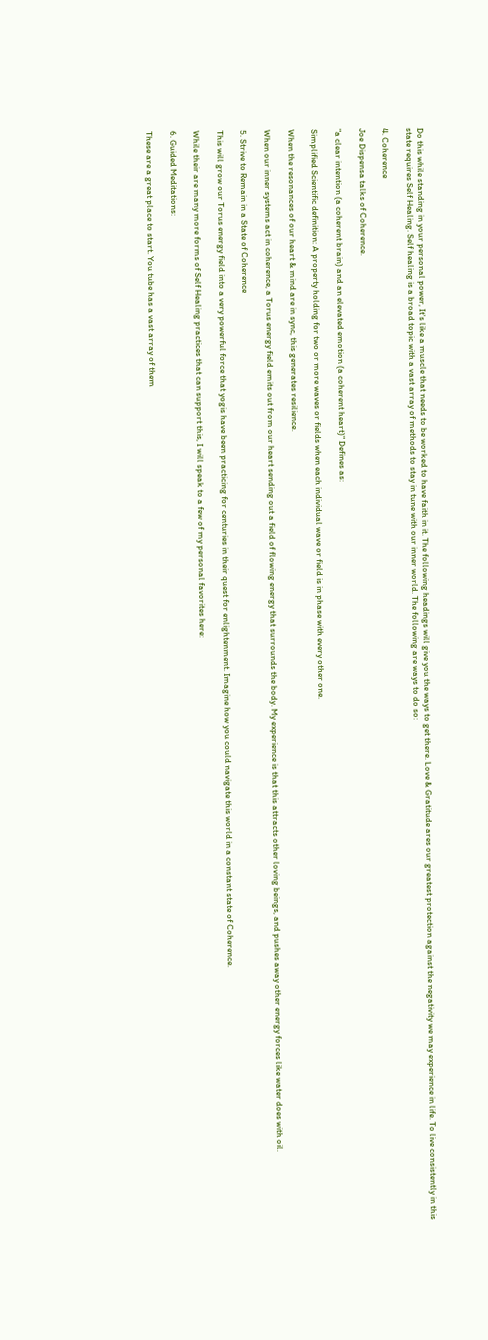Do this while standing in your personal power, It's like a muscle that needs to be worked to have faith in it. The following headings will give you the ways to get there. Love & Gratitude ares our greatest protection against the negativity we may experience in life. To live consistently in this state requires Self Healing. Self healing is a broad topic with a vast array of methods to stay in tune with our inner world. The following are ways to do so:

4. Coherence

Joe Dispensa talks of Coherence.

"a clear intention (a coherent brain) and an elevated emotion (a coherent heart)" Defines as:

Simplified Scientific definition: A property holding for two or more waves or fields when each individual wave or field is in phase with every other one.

When the resonances of our heart & mind are in sync, this generates resilience.

When our inner systems act in coherence, a Torus energy field emits out from our heart sending out a field of flowing energy that surrounds the body. My experience is that this attracts other loving beings, and pushes away other energy forces like water does with oil.

5. Strive to Remain in a State of Coherence

This will grow our Torus energy field into a very powerful force that yogis have been practicing for centuries in their quest for enlightenment. Imagine how you could navigate this world in a constant state of Coherence.

While their are many more forms of Self Healing practices that can support this, I will speak to a few of my personal favorites here:

6. Guided Meditations:

These are a great place to start. You tube has a vast array of them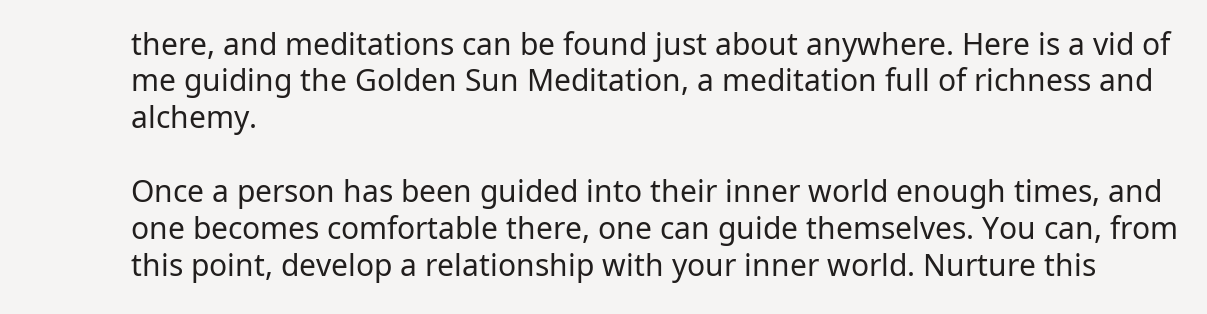there, and meditations can be found just about anywhere. Here is a vid of me guiding the Golden Sun Meditation, a meditation full of richness and alchemy.

Once a person has been guided into their inner world enough times, and one becomes comfortable there, one can guide themselves. You can, from this point, develop a relationship with your inner world. Nurture this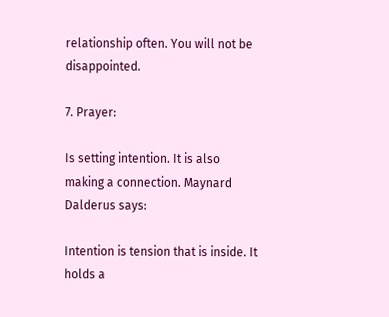relationship often. You will not be disappointed.

7. Prayer:

Is setting intention. It is also making a connection. Maynard Dalderus says:

Intention is tension that is inside. It holds a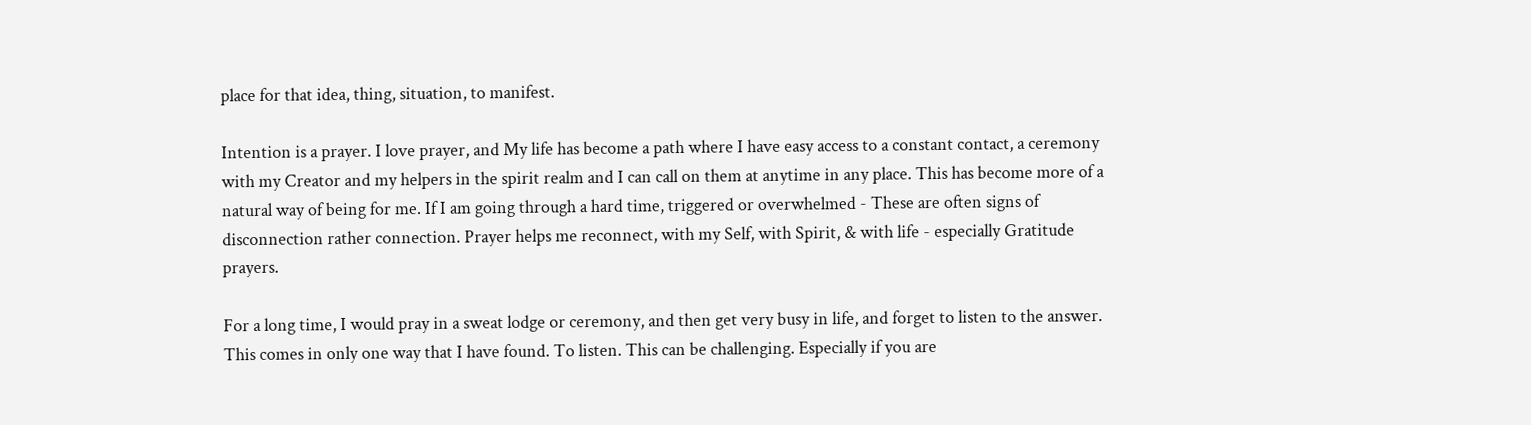place for that idea, thing, situation, to manifest.

Intention is a prayer. I love prayer, and My life has become a path where I have easy access to a constant contact, a ceremony with my Creator and my helpers in the spirit realm and I can call on them at anytime in any place. This has become more of a natural way of being for me. If I am going through a hard time, triggered or overwhelmed - These are often signs of disconnection rather connection. Prayer helps me reconnect, with my Self, with Spirit, & with life - especially Gratitude prayers.

For a long time, I would pray in a sweat lodge or ceremony, and then get very busy in life, and forget to listen to the answer. This comes in only one way that I have found. To listen. This can be challenging. Especially if you are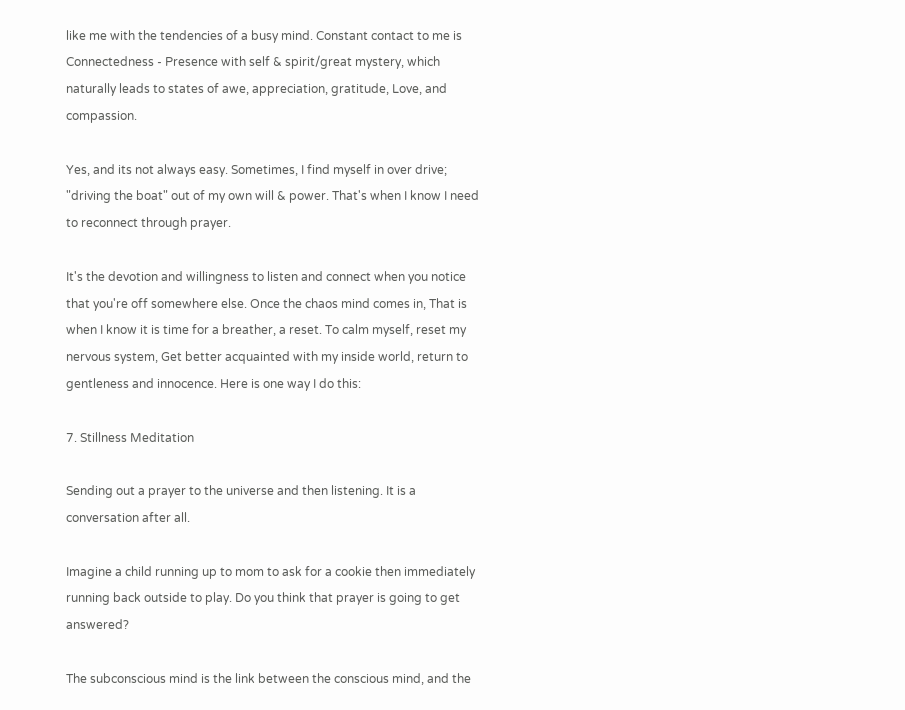like me with the tendencies of a busy mind. Constant contact to me is Connectedness - Presence with self & spirit/great mystery, which naturally leads to states of awe, appreciation, gratitude, Love, and compassion.

Yes, and its not always easy. Sometimes, I find myself in over drive; "driving the boat" out of my own will & power. That's when I know I need to reconnect through prayer.

It's the devotion and willingness to listen and connect when you notice that you're off somewhere else. Once the chaos mind comes in, That is when I know it is time for a breather, a reset. To calm myself, reset my nervous system, Get better acquainted with my inside world, return to gentleness and innocence. Here is one way I do this:

7. Stillness Meditation

Sending out a prayer to the universe and then listening. It is a conversation after all.

Imagine a child running up to mom to ask for a cookie then immediately running back outside to play. Do you think that prayer is going to get answered?

The subconscious mind is the link between the conscious mind, and the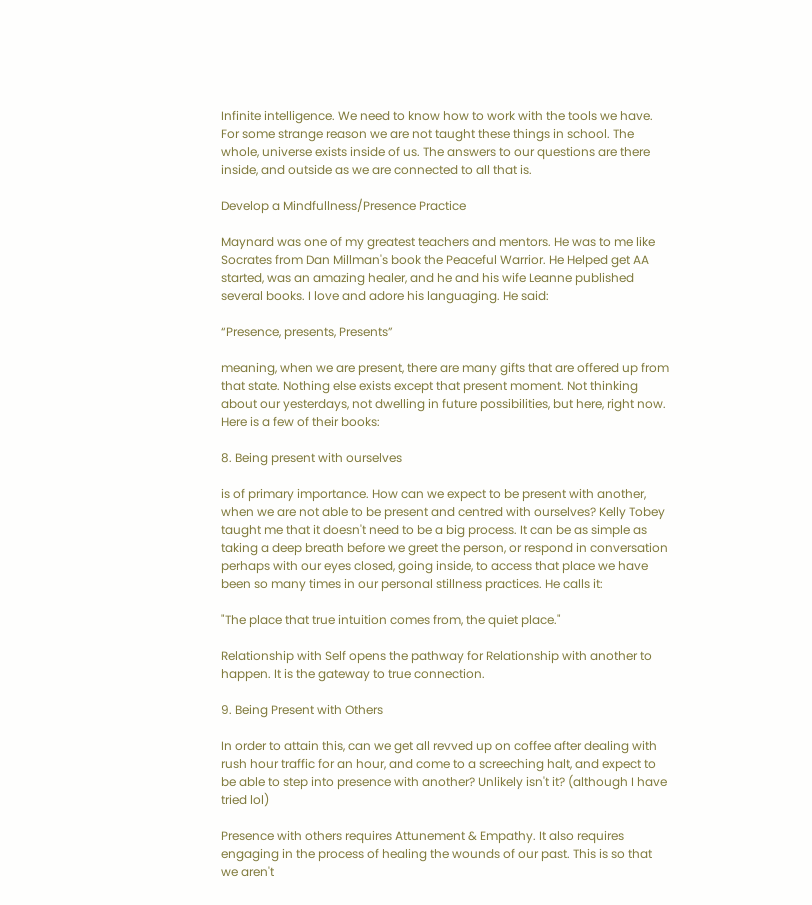Infinite intelligence. We need to know how to work with the tools we have. For some strange reason we are not taught these things in school. The whole, universe exists inside of us. The answers to our questions are there inside, and outside as we are connected to all that is.

Develop a Mindfullness/Presence Practice

Maynard was one of my greatest teachers and mentors. He was to me like Socrates from Dan Millman's book the Peaceful Warrior. He Helped get AA started, was an amazing healer, and he and his wife Leanne published several books. I love and adore his languaging. He said:

“Presence, presents, Presents”

meaning, when we are present, there are many gifts that are offered up from that state. Nothing else exists except that present moment. Not thinking about our yesterdays, not dwelling in future possibilities, but here, right now. Here is a few of their books:

8. Being present with ourselves

is of primary importance. How can we expect to be present with another, when we are not able to be present and centred with ourselves? Kelly Tobey taught me that it doesn't need to be a big process. It can be as simple as taking a deep breath before we greet the person, or respond in conversation perhaps with our eyes closed, going inside, to access that place we have been so many times in our personal stillness practices. He calls it:

"The place that true intuition comes from, the quiet place."

Relationship with Self opens the pathway for Relationship with another to happen. It is the gateway to true connection.

9. Being Present with Others

In order to attain this, can we get all revved up on coffee after dealing with rush hour traffic for an hour, and come to a screeching halt, and expect to be able to step into presence with another? Unlikely isn't it? (although I have tried lol)

Presence with others requires Attunement & Empathy. It also requires engaging in the process of healing the wounds of our past. This is so that we aren't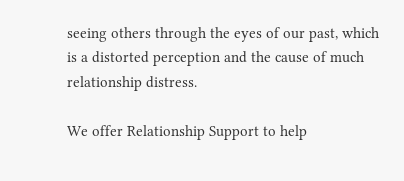seeing others through the eyes of our past, which is a distorted perception and the cause of much relationship distress.

We offer Relationship Support to help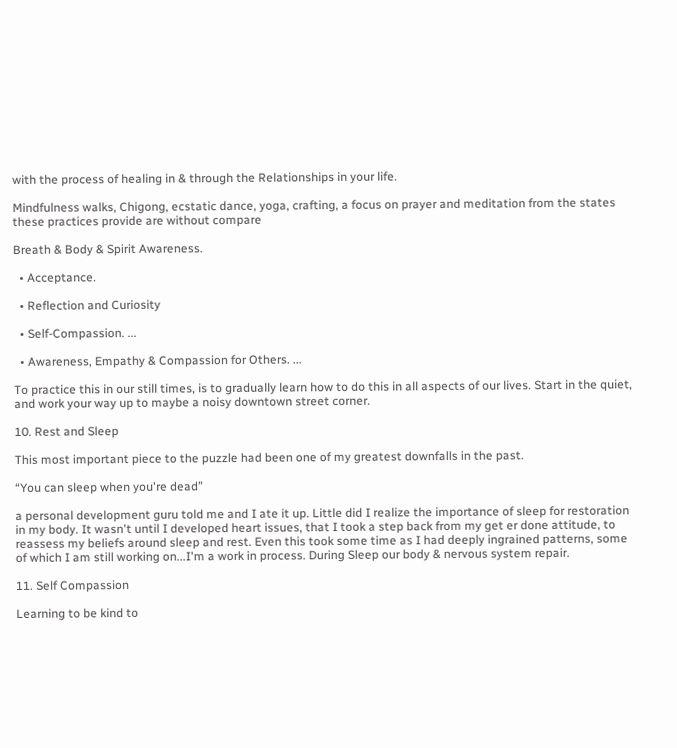with the process of healing in & through the Relationships in your life.

Mindfulness walks, Chigong, ecstatic dance, yoga, crafting, a focus on prayer and meditation from the states these practices provide are without compare

Breath & Body & Spirit Awareness.

  • Acceptance.

  • Reflection and Curiosity

  • Self-Compassion. ...

  • Awareness, Empathy & Compassion for Others. ...

To practice this in our still times, is to gradually learn how to do this in all aspects of our lives. Start in the quiet, and work your way up to maybe a noisy downtown street corner.

10. Rest and Sleep

This most important piece to the puzzle had been one of my greatest downfalls in the past.

“You can sleep when you're dead”

a personal development guru told me and I ate it up. Little did I realize the importance of sleep for restoration in my body. It wasn't until I developed heart issues, that I took a step back from my get er done attitude, to reassess my beliefs around sleep and rest. Even this took some time as I had deeply ingrained patterns, some of which I am still working on...I'm a work in process. During Sleep our body & nervous system repair.

11. Self Compassion

Learning to be kind to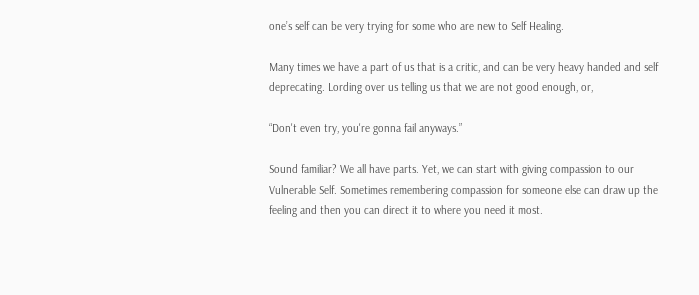one’s self can be very trying for some who are new to Self Healing.

Many times we have a part of us that is a critic, and can be very heavy handed and self deprecating. Lording over us telling us that we are not good enough, or,

“Don't even try, you're gonna fail anyways.”

Sound familiar? We all have parts. Yet, we can start with giving compassion to our Vulnerable Self. Sometimes remembering compassion for someone else can draw up the feeling and then you can direct it to where you need it most.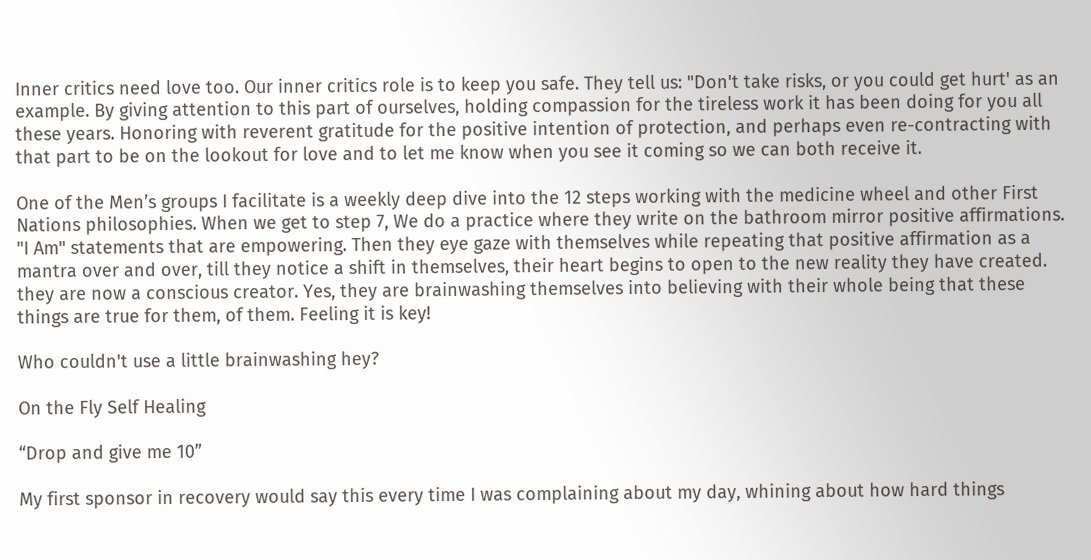Inner critics need love too. Our inner critics role is to keep you safe. They tell us: "Don't take risks, or you could get hurt' as an example. By giving attention to this part of ourselves, holding compassion for the tireless work it has been doing for you all these years. Honoring with reverent gratitude for the positive intention of protection, and perhaps even re-contracting with that part to be on the lookout for love and to let me know when you see it coming so we can both receive it.

One of the Men’s groups I facilitate is a weekly deep dive into the 12 steps working with the medicine wheel and other First Nations philosophies. When we get to step 7, We do a practice where they write on the bathroom mirror positive affirmations. "I Am" statements that are empowering. Then they eye gaze with themselves while repeating that positive affirmation as a mantra over and over, till they notice a shift in themselves, their heart begins to open to the new reality they have created. they are now a conscious creator. Yes, they are brainwashing themselves into believing with their whole being that these things are true for them, of them. Feeling it is key!

Who couldn't use a little brainwashing hey?

On the Fly Self Healing

“Drop and give me 10”

My first sponsor in recovery would say this every time I was complaining about my day, whining about how hard things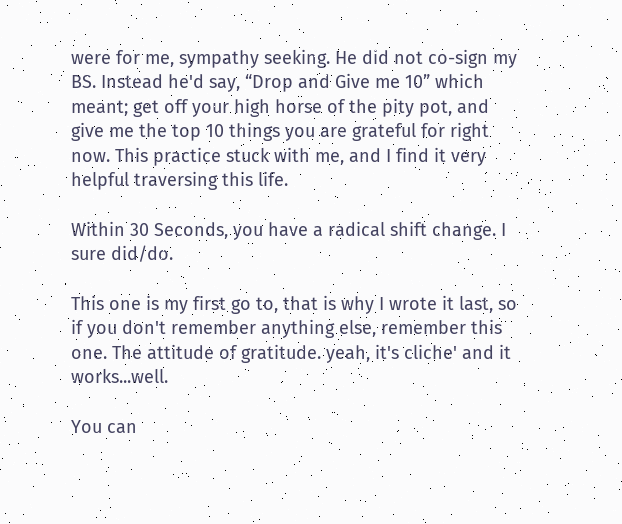were for me, sympathy seeking. He did not co-sign my BS. Instead he'd say, “Drop and Give me 10” which meant; get off your high horse of the pity pot, and give me the top 10 things you are grateful for right now. This practice stuck with me, and I find it very helpful traversing this life.

Within 30 Seconds, you have a radical shift change. I sure did/do.

This one is my first go to, that is why I wrote it last, so if you don't remember anything else, remember this one. The attitude of gratitude. yeah, it's cliche' and it works...well.

You can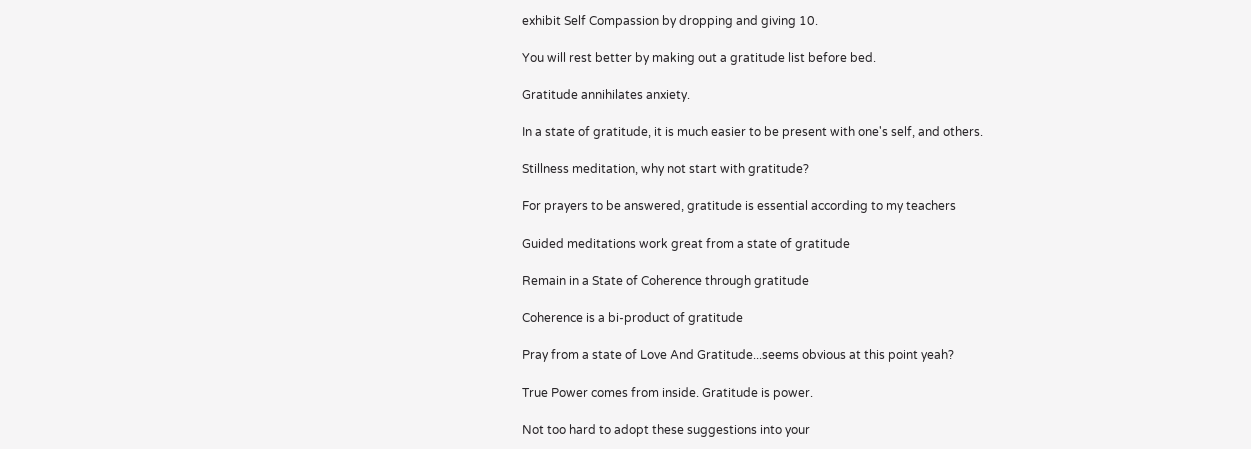exhibit Self Compassion by dropping and giving 10.

You will rest better by making out a gratitude list before bed.

Gratitude annihilates anxiety.

In a state of gratitude, it is much easier to be present with one's self, and others.

Stillness meditation, why not start with gratitude?

For prayers to be answered, gratitude is essential according to my teachers

Guided meditations work great from a state of gratitude

Remain in a State of Coherence through gratitude

Coherence is a bi-product of gratitude

Pray from a state of Love And Gratitude...seems obvious at this point yeah?

True Power comes from inside. Gratitude is power.

Not too hard to adopt these suggestions into your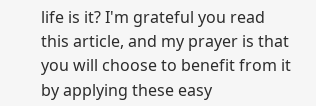life is it? I'm grateful you read this article, and my prayer is that you will choose to benefit from it by applying these easy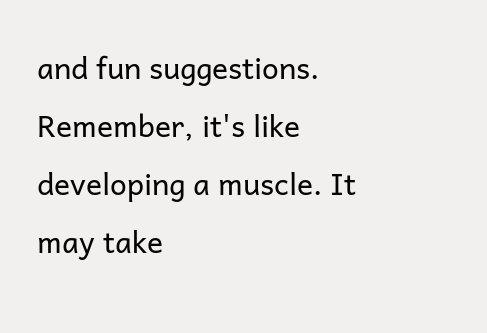and fun suggestions. Remember, it's like developing a muscle. It may take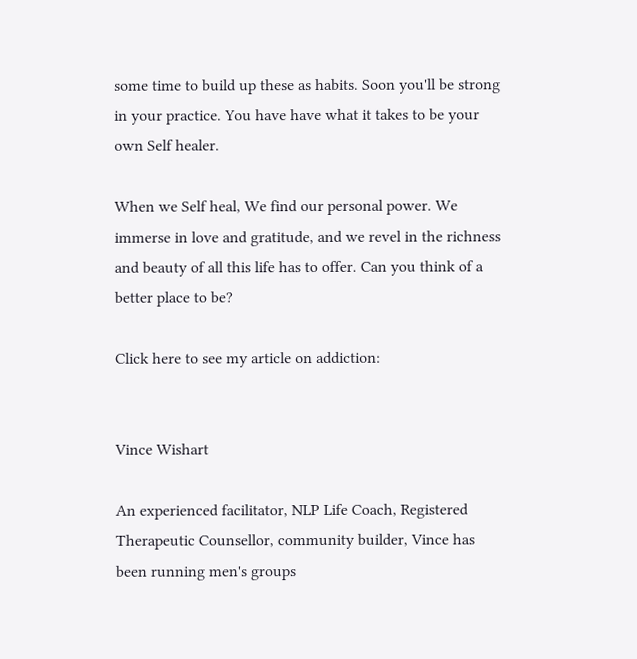some time to build up these as habits. Soon you'll be strong in your practice. You have have what it takes to be your own Self healer.

When we Self heal, We find our personal power. We immerse in love and gratitude, and we revel in the richness and beauty of all this life has to offer. Can you think of a better place to be?

Click here to see my article on addiction:


Vince Wishart

An experienced facilitator, NLP Life Coach, Registered Therapeutic Counsellor, community builder, Vince has been running men's groups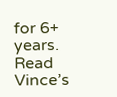for 6+ years. Read Vince’s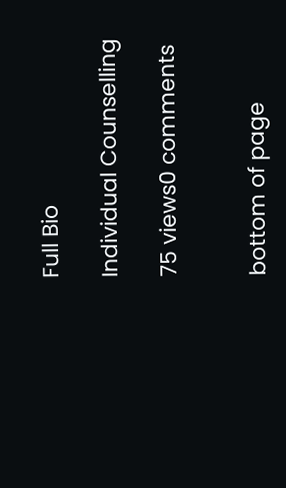Full Bio

Individual Counselling

75 views0 comments


bottom of page